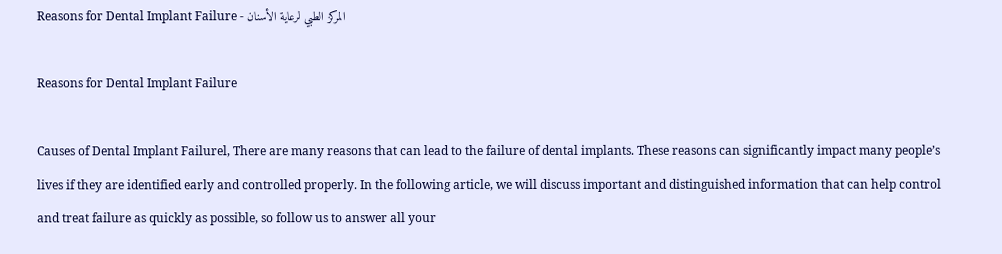Reasons for Dental Implant Failure - المركز الطبي لرعاية الأسنان

Reasons for Dental Implant Failure

Causes of Dental Implant Failurel, There are many reasons that can lead to the failure of dental implants. These reasons can significantly impact many people’s lives if they are identified early and controlled properly. In the following article, we will discuss important and distinguished information that can help control and treat failure as quickly as possible, so follow us to answer all your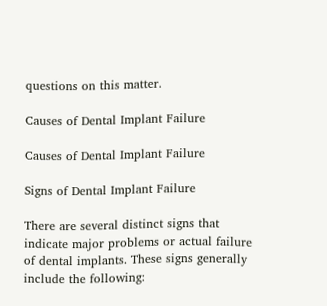questions on this matter.

Causes of Dental Implant Failure

Causes of Dental Implant Failure

Signs of Dental Implant Failure

There are several distinct signs that indicate major problems or actual failure of dental implants. These signs generally include the following: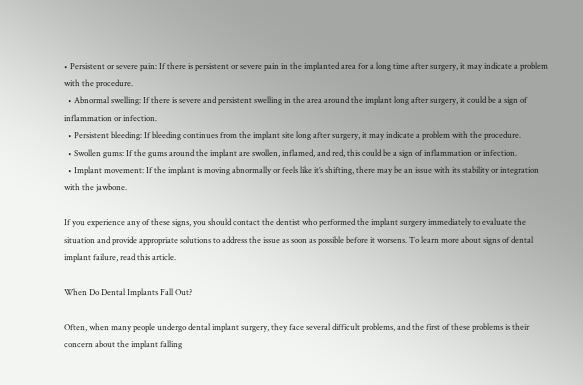• Persistent or severe pain: If there is persistent or severe pain in the implanted area for a long time after surgery, it may indicate a problem with the procedure.
  • Abnormal swelling: If there is severe and persistent swelling in the area around the implant long after surgery, it could be a sign of inflammation or infection.
  • Persistent bleeding: If bleeding continues from the implant site long after surgery, it may indicate a problem with the procedure.
  • Swollen gums: If the gums around the implant are swollen, inflamed, and red, this could be a sign of inflammation or infection.
  • Implant movement: If the implant is moving abnormally or feels like it’s shifting, there may be an issue with its stability or integration with the jawbone.

If you experience any of these signs, you should contact the dentist who performed the implant surgery immediately to evaluate the situation and provide appropriate solutions to address the issue as soon as possible before it worsens. To learn more about signs of dental implant failure, read this article.

When Do Dental Implants Fall Out?

Often, when many people undergo dental implant surgery, they face several difficult problems, and the first of these problems is their concern about the implant falling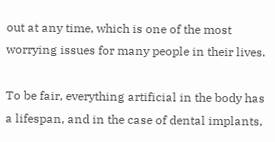out at any time, which is one of the most worrying issues for many people in their lives.

To be fair, everything artificial in the body has a lifespan, and in the case of dental implants,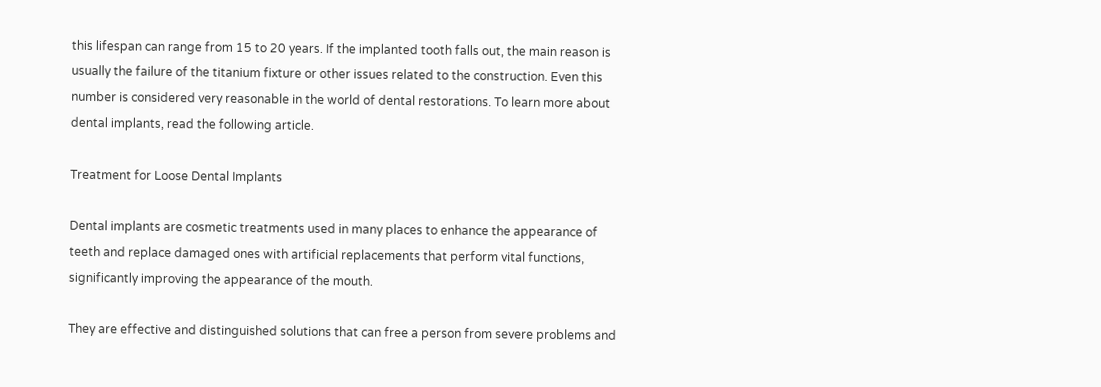this lifespan can range from 15 to 20 years. If the implanted tooth falls out, the main reason is usually the failure of the titanium fixture or other issues related to the construction. Even this number is considered very reasonable in the world of dental restorations. To learn more about dental implants, read the following article.

Treatment for Loose Dental Implants

Dental implants are cosmetic treatments used in many places to enhance the appearance of teeth and replace damaged ones with artificial replacements that perform vital functions, significantly improving the appearance of the mouth.

They are effective and distinguished solutions that can free a person from severe problems and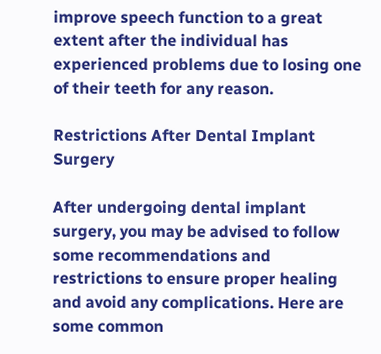improve speech function to a great extent after the individual has experienced problems due to losing one of their teeth for any reason.

Restrictions After Dental Implant Surgery

After undergoing dental implant surgery, you may be advised to follow some recommendations and restrictions to ensure proper healing and avoid any complications. Here are some common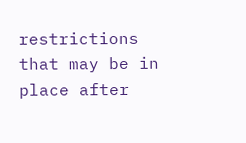restrictions that may be in place after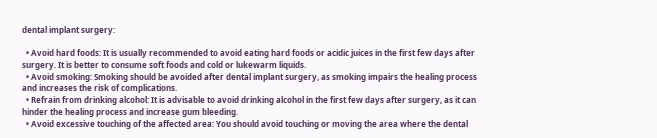dental implant surgery:

  • Avoid hard foods: It is usually recommended to avoid eating hard foods or acidic juices in the first few days after surgery. It is better to consume soft foods and cold or lukewarm liquids.
  • Avoid smoking: Smoking should be avoided after dental implant surgery, as smoking impairs the healing process and increases the risk of complications.
  • Refrain from drinking alcohol: It is advisable to avoid drinking alcohol in the first few days after surgery, as it can hinder the healing process and increase gum bleeding.
  • Avoid excessive touching of the affected area: You should avoid touching or moving the area where the dental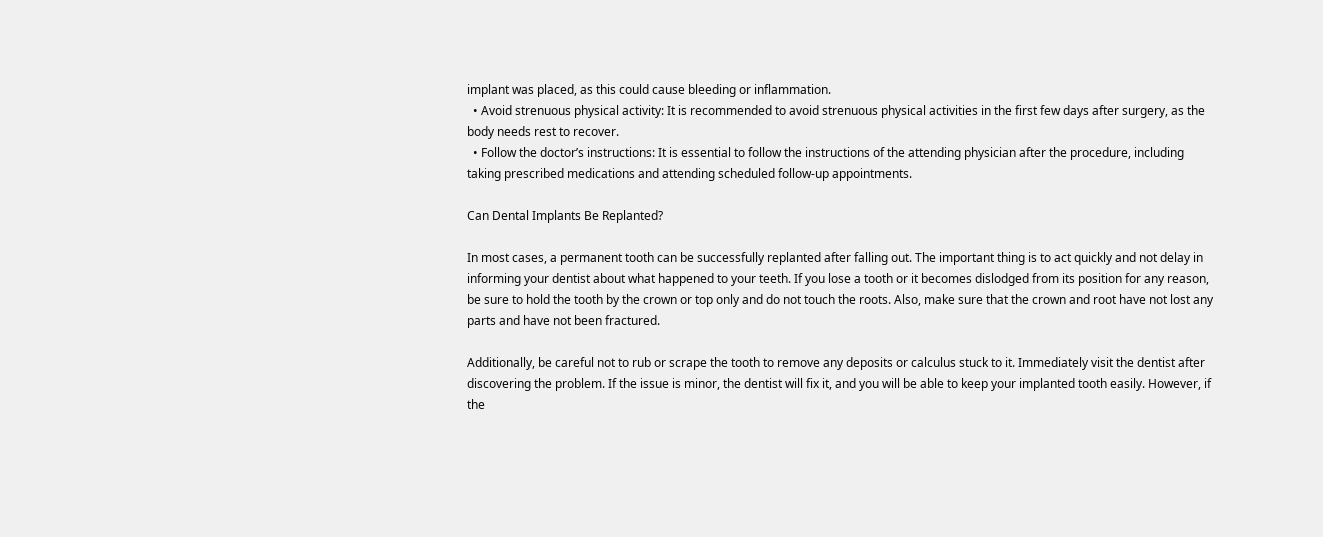implant was placed, as this could cause bleeding or inflammation.
  • Avoid strenuous physical activity: It is recommended to avoid strenuous physical activities in the first few days after surgery, as the body needs rest to recover.
  • Follow the doctor’s instructions: It is essential to follow the instructions of the attending physician after the procedure, including taking prescribed medications and attending scheduled follow-up appointments.

Can Dental Implants Be Replanted?

In most cases, a permanent tooth can be successfully replanted after falling out. The important thing is to act quickly and not delay in informing your dentist about what happened to your teeth. If you lose a tooth or it becomes dislodged from its position for any reason, be sure to hold the tooth by the crown or top only and do not touch the roots. Also, make sure that the crown and root have not lost any parts and have not been fractured.

Additionally, be careful not to rub or scrape the tooth to remove any deposits or calculus stuck to it. Immediately visit the dentist after discovering the problem. If the issue is minor, the dentist will fix it, and you will be able to keep your implanted tooth easily. However, if the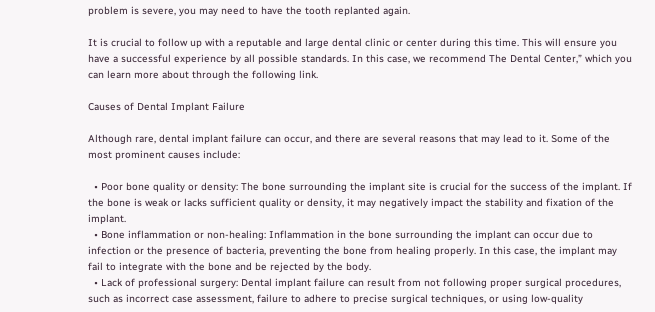problem is severe, you may need to have the tooth replanted again.

It is crucial to follow up with a reputable and large dental clinic or center during this time. This will ensure you have a successful experience by all possible standards. In this case, we recommend The Dental Center,” which you can learn more about through the following link.

Causes of Dental Implant Failure

Although rare, dental implant failure can occur, and there are several reasons that may lead to it. Some of the most prominent causes include:

  • Poor bone quality or density: The bone surrounding the implant site is crucial for the success of the implant. If the bone is weak or lacks sufficient quality or density, it may negatively impact the stability and fixation of the implant.
  • Bone inflammation or non-healing: Inflammation in the bone surrounding the implant can occur due to infection or the presence of bacteria, preventing the bone from healing properly. In this case, the implant may fail to integrate with the bone and be rejected by the body.
  • Lack of professional surgery: Dental implant failure can result from not following proper surgical procedures, such as incorrect case assessment, failure to adhere to precise surgical techniques, or using low-quality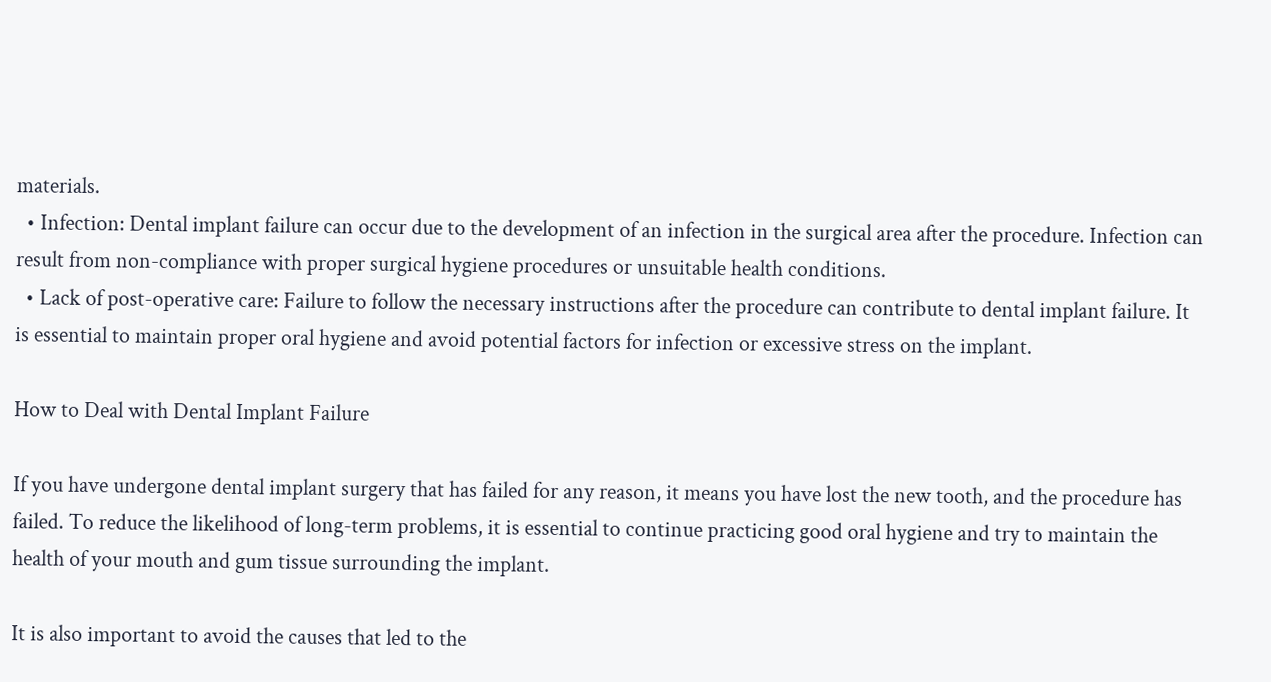materials.
  • Infection: Dental implant failure can occur due to the development of an infection in the surgical area after the procedure. Infection can result from non-compliance with proper surgical hygiene procedures or unsuitable health conditions.
  • Lack of post-operative care: Failure to follow the necessary instructions after the procedure can contribute to dental implant failure. It is essential to maintain proper oral hygiene and avoid potential factors for infection or excessive stress on the implant.

How to Deal with Dental Implant Failure

If you have undergone dental implant surgery that has failed for any reason, it means you have lost the new tooth, and the procedure has failed. To reduce the likelihood of long-term problems, it is essential to continue practicing good oral hygiene and try to maintain the health of your mouth and gum tissue surrounding the implant.

It is also important to avoid the causes that led to the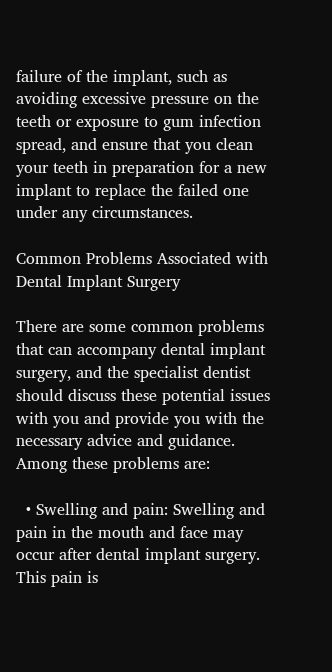failure of the implant, such as avoiding excessive pressure on the teeth or exposure to gum infection spread, and ensure that you clean your teeth in preparation for a new implant to replace the failed one under any circumstances.

Common Problems Associated with Dental Implant Surgery

There are some common problems that can accompany dental implant surgery, and the specialist dentist should discuss these potential issues with you and provide you with the necessary advice and guidance. Among these problems are:

  • Swelling and pain: Swelling and pain in the mouth and face may occur after dental implant surgery. This pain is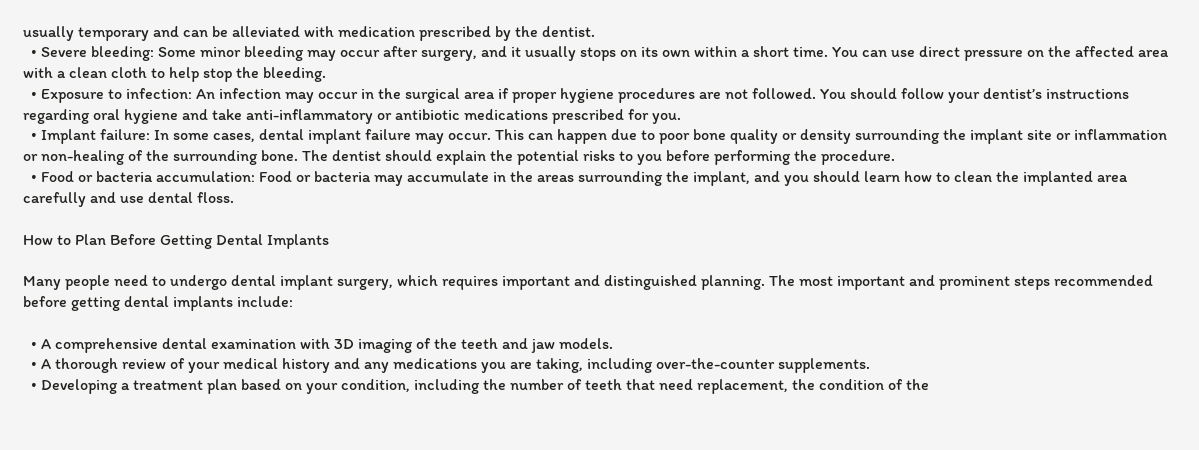usually temporary and can be alleviated with medication prescribed by the dentist.
  • Severe bleeding: Some minor bleeding may occur after surgery, and it usually stops on its own within a short time. You can use direct pressure on the affected area with a clean cloth to help stop the bleeding.
  • Exposure to infection: An infection may occur in the surgical area if proper hygiene procedures are not followed. You should follow your dentist’s instructions regarding oral hygiene and take anti-inflammatory or antibiotic medications prescribed for you.
  • Implant failure: In some cases, dental implant failure may occur. This can happen due to poor bone quality or density surrounding the implant site or inflammation or non-healing of the surrounding bone. The dentist should explain the potential risks to you before performing the procedure.
  • Food or bacteria accumulation: Food or bacteria may accumulate in the areas surrounding the implant, and you should learn how to clean the implanted area carefully and use dental floss.

How to Plan Before Getting Dental Implants

Many people need to undergo dental implant surgery, which requires important and distinguished planning. The most important and prominent steps recommended before getting dental implants include:

  • A comprehensive dental examination with 3D imaging of the teeth and jaw models.
  • A thorough review of your medical history and any medications you are taking, including over-the-counter supplements.
  • Developing a treatment plan based on your condition, including the number of teeth that need replacement, the condition of the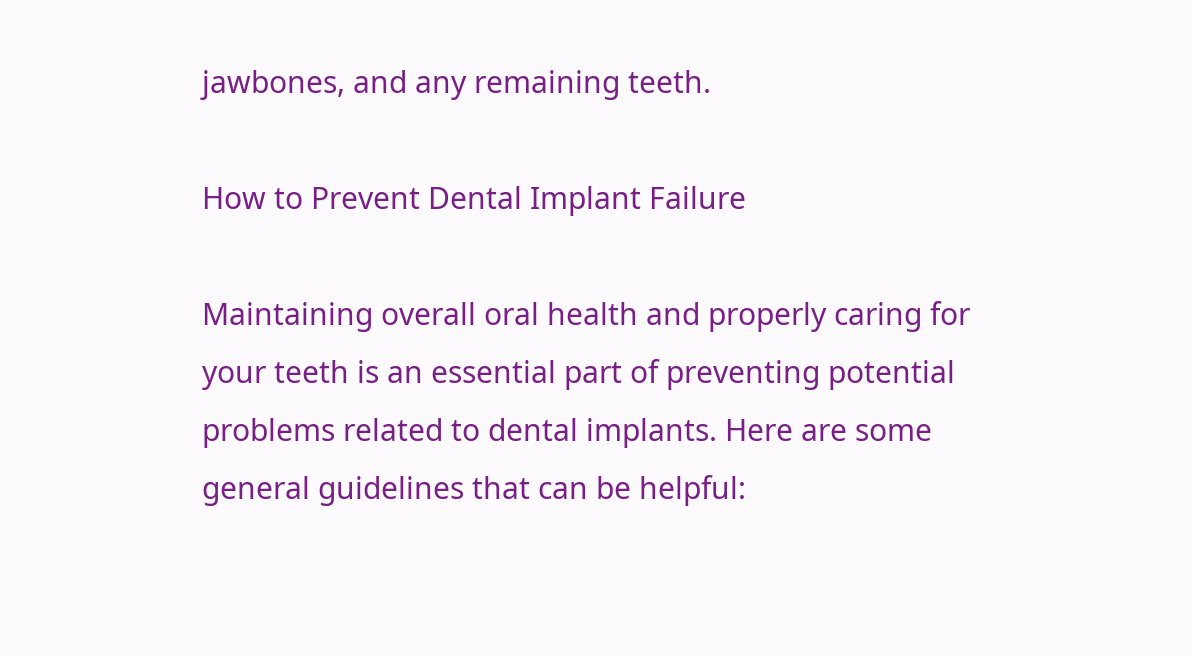jawbones, and any remaining teeth.

How to Prevent Dental Implant Failure

Maintaining overall oral health and properly caring for your teeth is an essential part of preventing potential problems related to dental implants. Here are some general guidelines that can be helpful: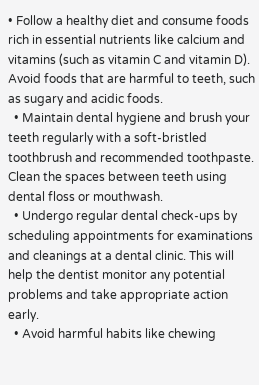• Follow a healthy diet and consume foods rich in essential nutrients like calcium and vitamins (such as vitamin C and vitamin D). Avoid foods that are harmful to teeth, such as sugary and acidic foods.
  • Maintain dental hygiene and brush your teeth regularly with a soft-bristled toothbrush and recommended toothpaste. Clean the spaces between teeth using dental floss or mouthwash.
  • Undergo regular dental check-ups by scheduling appointments for examinations and cleanings at a dental clinic. This will help the dentist monitor any potential problems and take appropriate action early.
  • Avoid harmful habits like chewing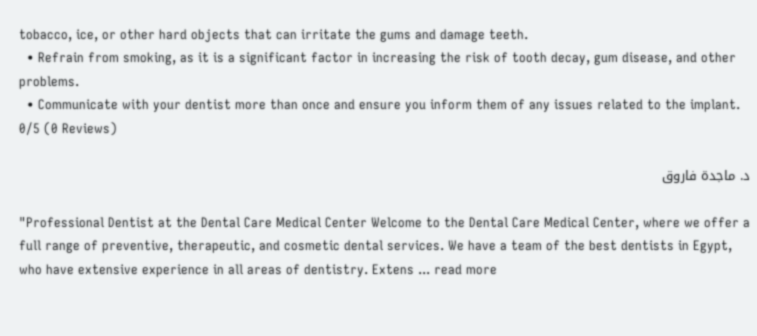tobacco, ice, or other hard objects that can irritate the gums and damage teeth.
  • Refrain from smoking, as it is a significant factor in increasing the risk of tooth decay, gum disease, and other problems.
  • Communicate with your dentist more than once and ensure you inform them of any issues related to the implant.
0/5 (0 Reviews)

د. ماجدة فاروق

"Professional Dentist at the Dental Care Medical Center Welcome to the Dental Care Medical Center, where we offer a full range of preventive, therapeutic, and cosmetic dental services. We have a team of the best dentists in Egypt, who have extensive experience in all areas of dentistry. Extens ... read more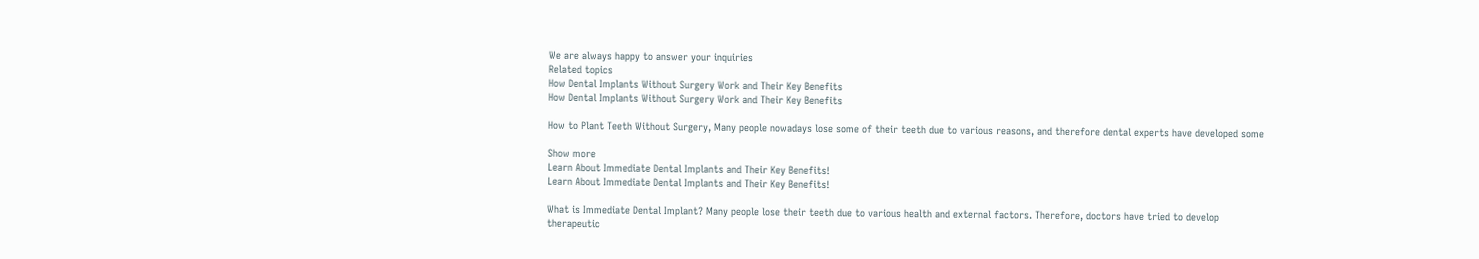We are always happy to answer your inquiries
Related topics
How Dental Implants Without Surgery Work and Their Key Benefits
How Dental Implants Without Surgery Work and Their Key Benefits

How to Plant Teeth Without Surgery, Many people nowadays lose some of their teeth due to various reasons, and therefore dental experts have developed some

Show more
Learn About Immediate Dental Implants and Their Key Benefits!
Learn About Immediate Dental Implants and Their Key Benefits!

What is Immediate Dental Implant? Many people lose their teeth due to various health and external factors. Therefore, doctors have tried to develop therapeutic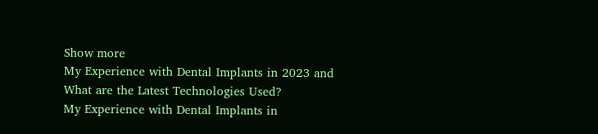Show more
My Experience with Dental Implants in 2023 and What are the Latest Technologies Used?
My Experience with Dental Implants in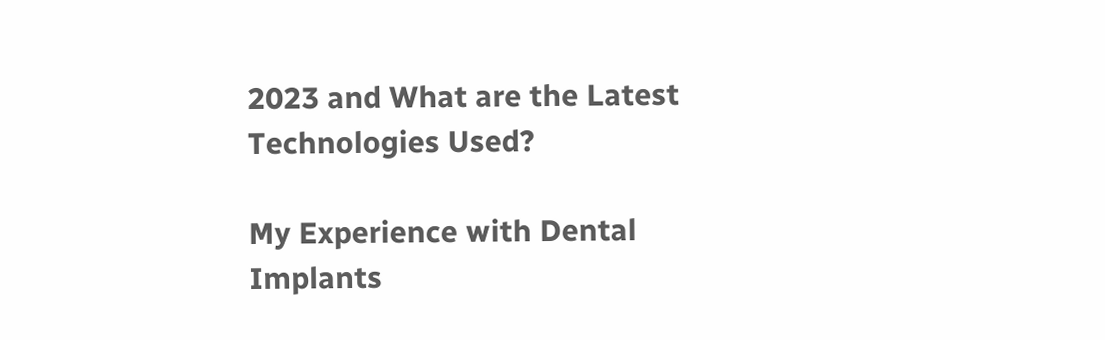2023 and What are the Latest Technologies Used?

My Experience with Dental Implants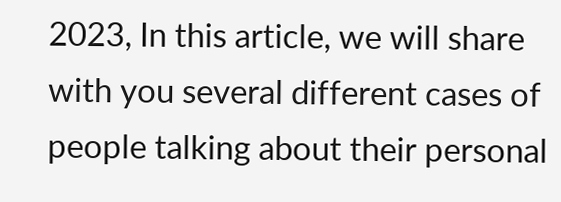2023, In this article, we will share with you several different cases of people talking about their personal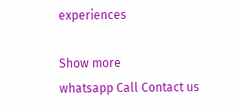experiences

Show more
whatsapp Call Contact us